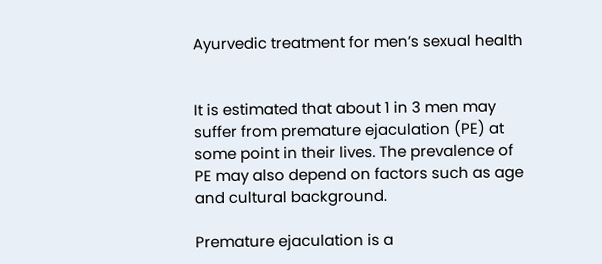Ayurvedic treatment for men’s sexual health


It is estimated that about 1 in 3 men may suffer from premature ejaculation (PE) at some point in their lives. The prevalence of PE may also depend on factors such as age and cultural background.

Premature ejaculation is a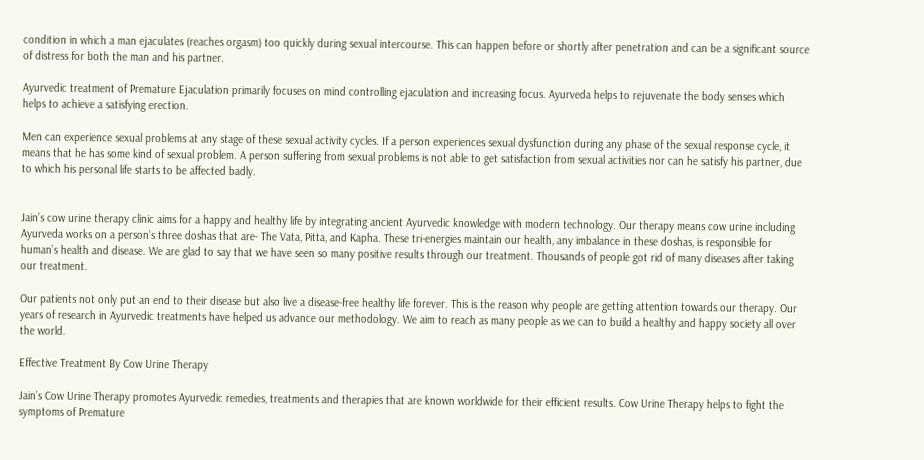condition in which a man ejaculates (reaches orgasm) too quickly during sexual intercourse. This can happen before or shortly after penetration and can be a significant source of distress for both the man and his partner.

Ayurvedic treatment of Premature Ejaculation primarily focuses on mind controlling ejaculation and increasing focus. Ayurveda helps to rejuvenate the body senses which helps to achieve a satisfying erection.

Men can experience sexual problems at any stage of these sexual activity cycles. If a person experiences sexual dysfunction during any phase of the sexual response cycle, it means that he has some kind of sexual problem. A person suffering from sexual problems is not able to get satisfaction from sexual activities nor can he satisfy his partner, due to which his personal life starts to be affected badly.


Jain’s cow urine therapy clinic aims for a happy and healthy life by integrating ancient Ayurvedic knowledge with modern technology. Our therapy means cow urine including Ayurveda works on a person’s three doshas that are- The Vata, Pitta, and Kapha. These tri-energies maintain our health, any imbalance in these doshas, is responsible for human’s health and disease. We are glad to say that we have seen so many positive results through our treatment. Thousands of people got rid of many diseases after taking our treatment.

Our patients not only put an end to their disease but also live a disease-free healthy life forever. This is the reason why people are getting attention towards our therapy. Our years of research in Ayurvedic treatments have helped us advance our methodology. We aim to reach as many people as we can to build a healthy and happy society all over the world.

Effective Treatment By Cow Urine Therapy

Jain’s Cow Urine Therapy promotes Ayurvedic remedies, treatments and therapies that are known worldwide for their efficient results. Cow Urine Therapy helps to fight the symptoms of Premature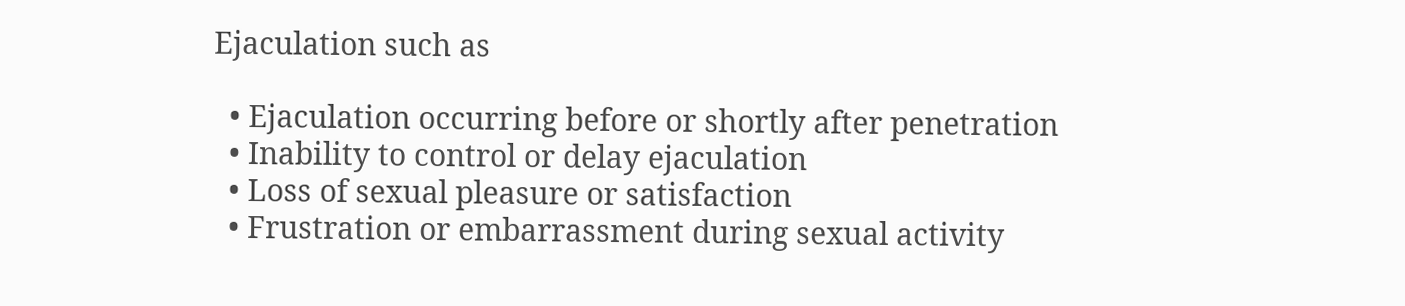Ejaculation such as

  • Ejaculation occurring before or shortly after penetration
  • Inability to control or delay ejaculation
  • Loss of sexual pleasure or satisfaction
  • Frustration or embarrassment during sexual activity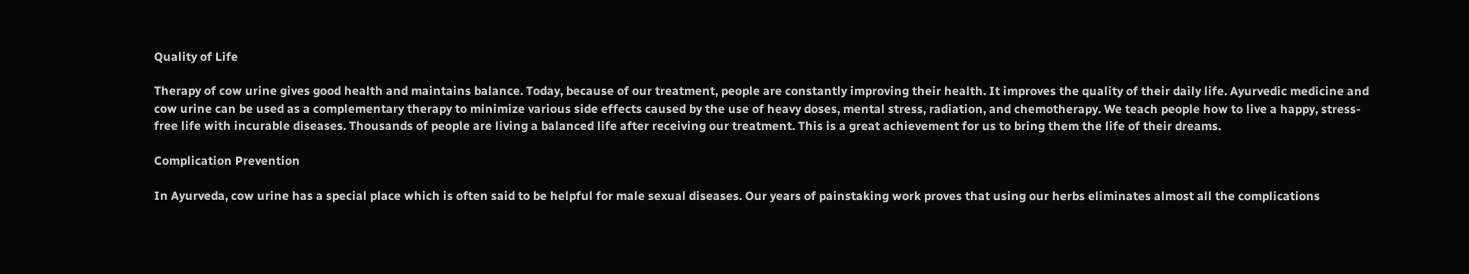Quality of Life

Therapy of cow urine gives good health and maintains balance. Today, because of our treatment, people are constantly improving their health. It improves the quality of their daily life. Ayurvedic medicine and cow urine can be used as a complementary therapy to minimize various side effects caused by the use of heavy doses, mental stress, radiation, and chemotherapy. We teach people how to live a happy, stress-free life with incurable diseases. Thousands of people are living a balanced life after receiving our treatment. This is a great achievement for us to bring them the life of their dreams.

Complication Prevention

In Ayurveda, cow urine has a special place which is often said to be helpful for male sexual diseases. Our years of painstaking work proves that using our herbs eliminates almost all the complications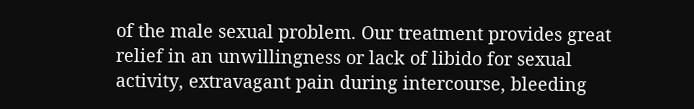of the male sexual problem. Our treatment provides great relief in an unwillingness or lack of libido for sexual activity, extravagant pain during intercourse, bleeding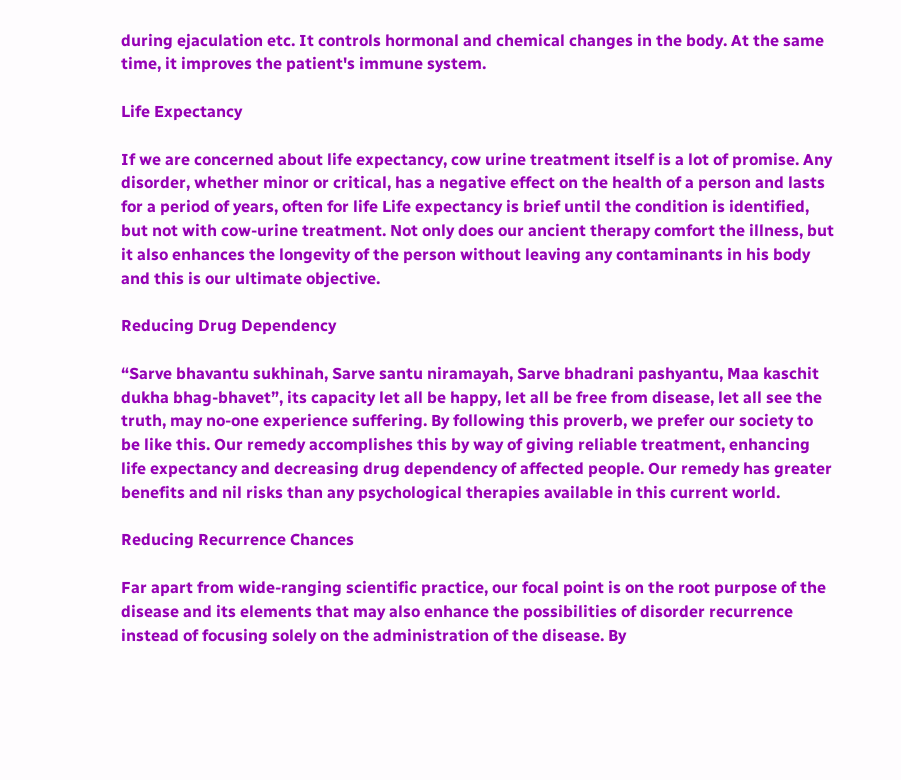during ejaculation etc. It controls hormonal and chemical changes in the body. At the same time, it improves the patient's immune system.

Life Expectancy

If we are concerned about life expectancy, cow urine treatment itself is a lot of promise. Any disorder, whether minor or critical, has a negative effect on the health of a person and lasts for a period of years, often for life Life expectancy is brief until the condition is identified, but not with cow-urine treatment. Not only does our ancient therapy comfort the illness, but it also enhances the longevity of the person without leaving any contaminants in his body and this is our ultimate objective.

Reducing Drug Dependency

“Sarve bhavantu sukhinah, Sarve santu niramayah, Sarve bhadrani pashyantu, Maa kaschit dukha bhag-bhavet”, its capacity let all be happy, let all be free from disease, let all see the truth, may no-one experience suffering. By following this proverb, we prefer our society to be like this. Our remedy accomplishes this by way of giving reliable treatment, enhancing life expectancy and decreasing drug dependency of affected people. Our remedy has greater benefits and nil risks than any psychological therapies available in this current world.

Reducing Recurrence Chances

Far apart from wide-ranging scientific practice, our focal point is on the root purpose of the disease and its elements that may also enhance the possibilities of disorder recurrence instead of focusing solely on the administration of the disease. By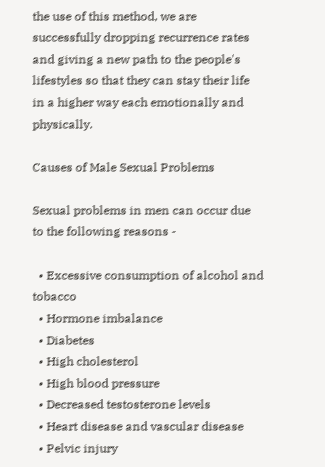the use of this method, we are successfully dropping recurrence rates and giving a new path to the people's lifestyles so that they can stay their life in a higher way each emotionally and physically.

Causes of Male Sexual Problems

Sexual problems in men can occur due to the following reasons -

  • Excessive consumption of alcohol and tobacco
  • Hormone imbalance
  • Diabetes
  • High cholesterol
  • High blood pressure
  • Decreased testosterone levels
  • Heart disease and vascular disease
  • Pelvic injury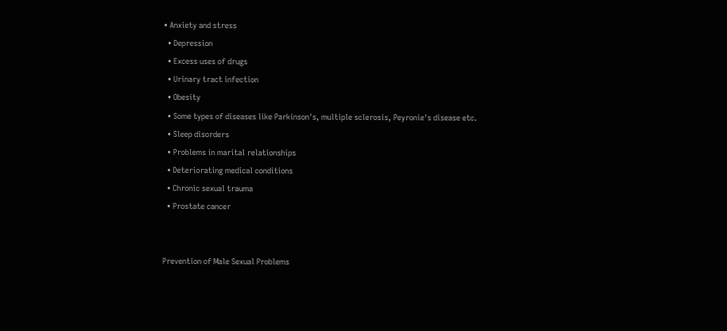• Anxiety and stress
  • Depression
  • Excess uses of drugs
  • Urinary tract infection
  • Obesity
  • Some types of diseases like Parkinson's, multiple sclerosis, Peyronie's disease etc.
  • Sleep disorders
  • Problems in marital relationships
  • Deteriorating medical conditions
  • Chronic sexual trauma
  • Prostate cancer


Prevention of Male Sexual Problems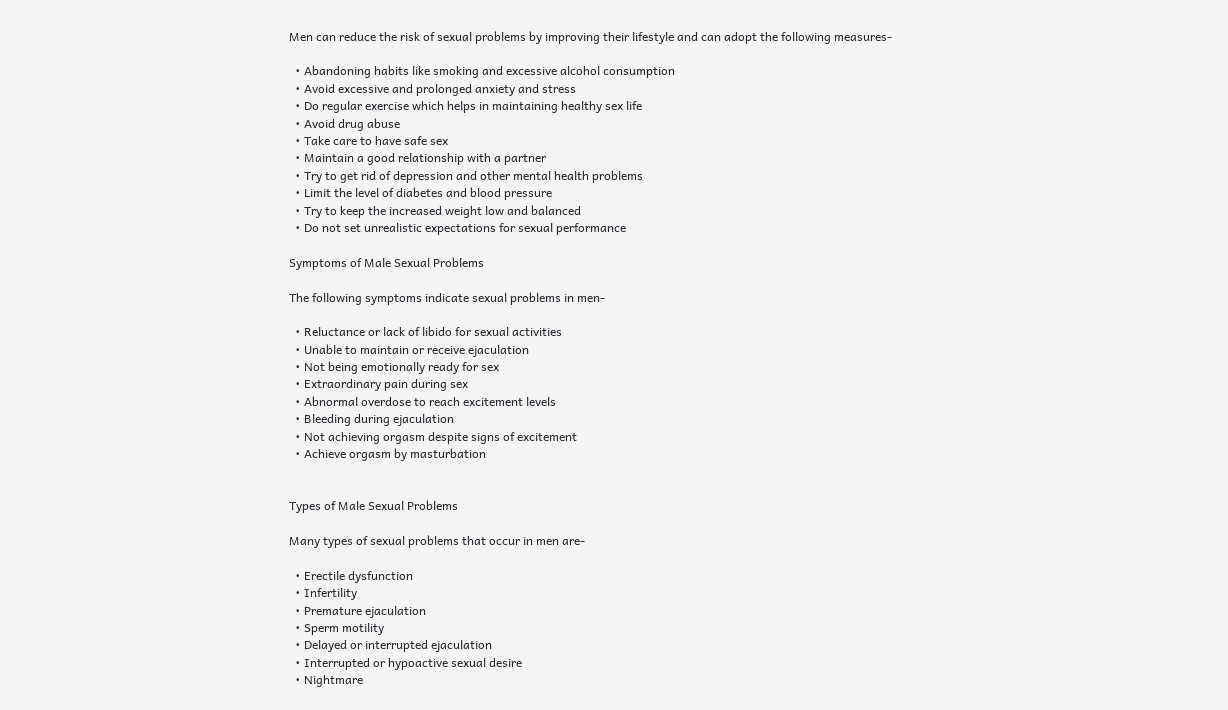Men can reduce the risk of sexual problems by improving their lifestyle and can adopt the following measures-

  • Abandoning habits like smoking and excessive alcohol consumption
  • Avoid excessive and prolonged anxiety and stress
  • Do regular exercise which helps in maintaining healthy sex life
  • Avoid drug abuse
  • Take care to have safe sex
  • Maintain a good relationship with a partner
  • Try to get rid of depression and other mental health problems
  • Limit the level of diabetes and blood pressure
  • Try to keep the increased weight low and balanced
  • Do not set unrealistic expectations for sexual performance

Symptoms of Male Sexual Problems

The following symptoms indicate sexual problems in men-

  • Reluctance or lack of libido for sexual activities
  • Unable to maintain or receive ejaculation
  • Not being emotionally ready for sex
  • Extraordinary pain during sex
  • Abnormal overdose to reach excitement levels
  • Bleeding during ejaculation
  • Not achieving orgasm despite signs of excitement
  • Achieve orgasm by masturbation


Types of Male Sexual Problems

Many types of sexual problems that occur in men are-

  • Erectile dysfunction
  • Infertility
  • Premature ejaculation
  • Sperm motility
  • Delayed or interrupted ejaculation
  • Interrupted or hypoactive sexual desire
  • Nightmare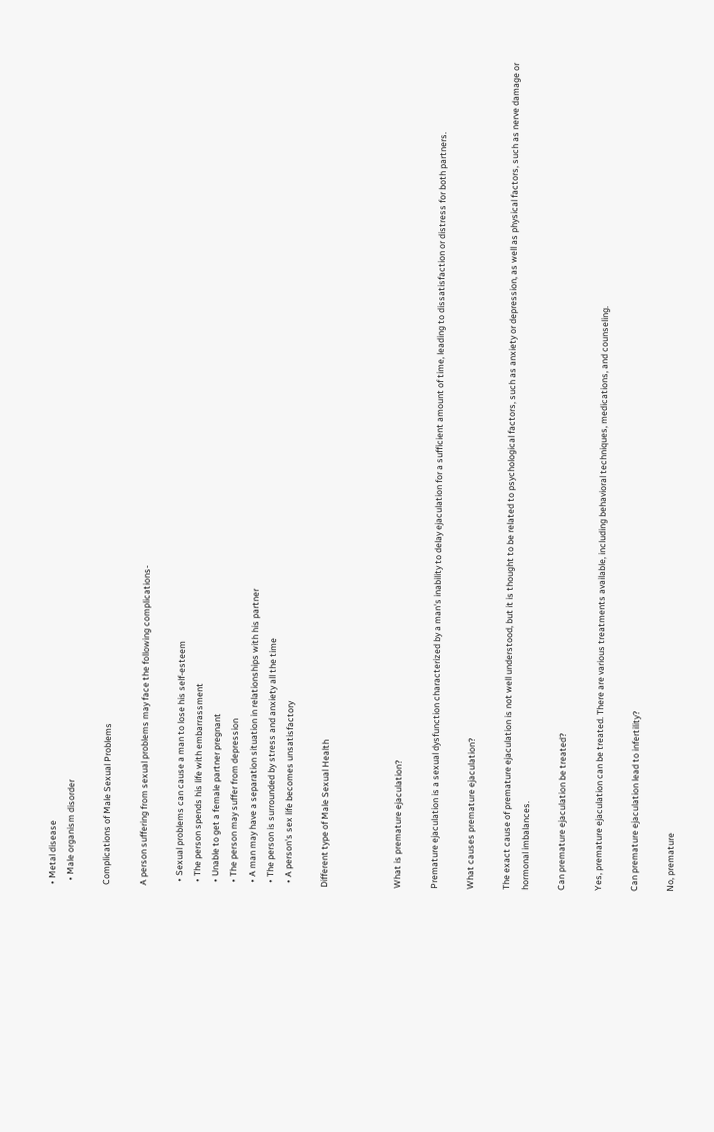• Metal disease
  • Male organism disorder

Complications of Male Sexual Problems

A person suffering from sexual problems may face the following complications-

  • Sexual problems can cause a man to lose his self-esteem
  • The person spends his life with embarrassment
  • Unable to get a female partner pregnant
  • The person may suffer from depression
  • A man may have a separation situation in relationships with his partner
  • The person is surrounded by stress and anxiety all the time
  • A person's sex life becomes unsatisfactory

Different type of Male Sexual Health



What is premature ejaculation?

Premature ejaculation is a sexual dysfunction characterized by a man's inability to delay ejaculation for a sufficient amount of time, leading to dissatisfaction or distress for both partners.

What causes premature ejaculation?

The exact cause of premature ejaculation is not well understood, but it is thought to be related to psychological factors, such as anxiety or depression, as well as physical factors, such as nerve damage or hormonal imbalances.

Can premature ejaculation be treated?

Yes, premature ejaculation can be treated. There are various treatments available, including behavioral techniques, medications, and counseling.

Can premature ejaculation lead to infertility?

No, premature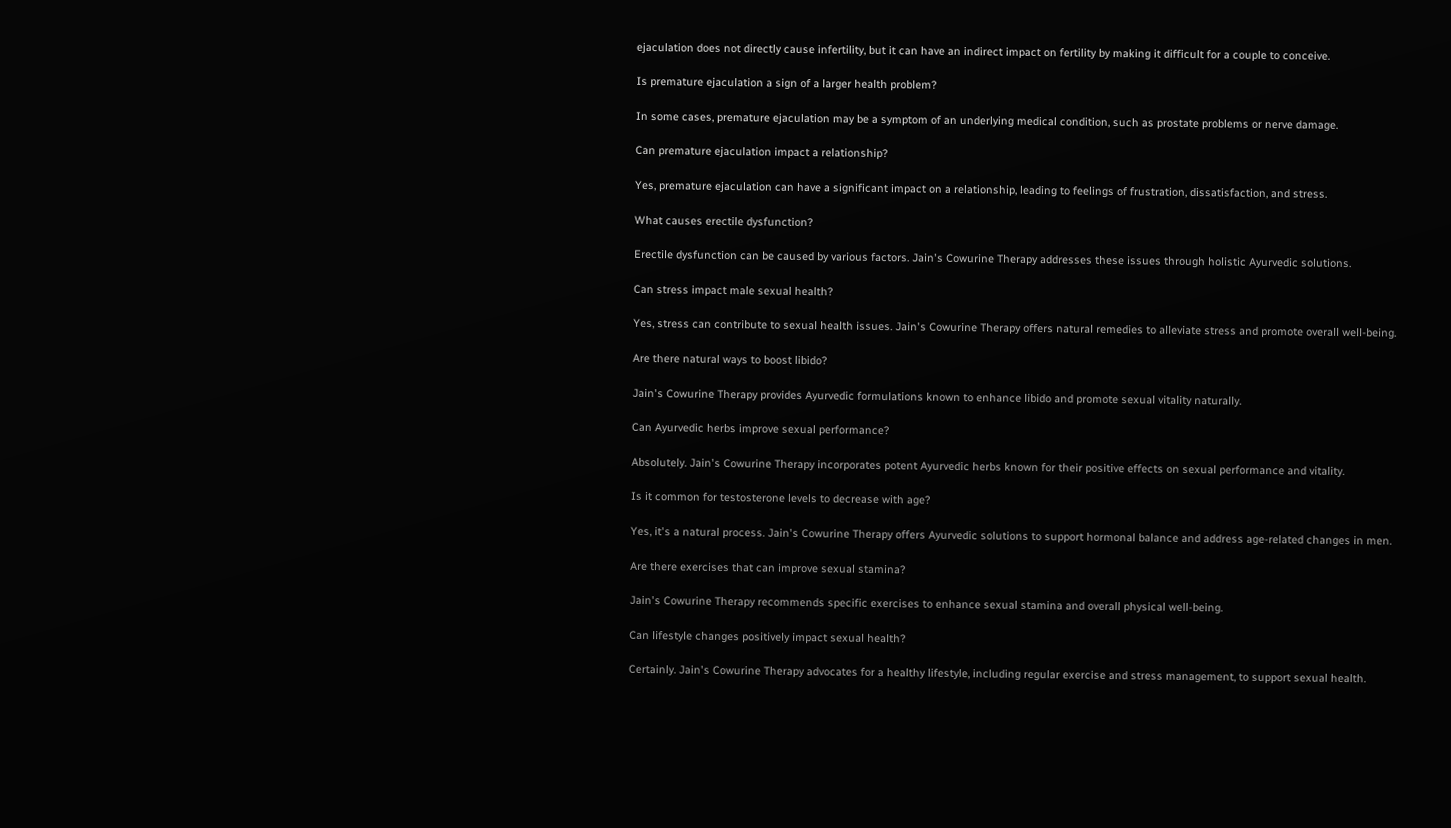ejaculation does not directly cause infertility, but it can have an indirect impact on fertility by making it difficult for a couple to conceive.

Is premature ejaculation a sign of a larger health problem?

In some cases, premature ejaculation may be a symptom of an underlying medical condition, such as prostate problems or nerve damage.

Can premature ejaculation impact a relationship?

Yes, premature ejaculation can have a significant impact on a relationship, leading to feelings of frustration, dissatisfaction, and stress.

What causes erectile dysfunction?

Erectile dysfunction can be caused by various factors. Jain's Cowurine Therapy addresses these issues through holistic Ayurvedic solutions.

Can stress impact male sexual health?

Yes, stress can contribute to sexual health issues. Jain's Cowurine Therapy offers natural remedies to alleviate stress and promote overall well-being.

Are there natural ways to boost libido?

Jain's Cowurine Therapy provides Ayurvedic formulations known to enhance libido and promote sexual vitality naturally.

Can Ayurvedic herbs improve sexual performance?

Absolutely. Jain's Cowurine Therapy incorporates potent Ayurvedic herbs known for their positive effects on sexual performance and vitality.

Is it common for testosterone levels to decrease with age?

Yes, it's a natural process. Jain's Cowurine Therapy offers Ayurvedic solutions to support hormonal balance and address age-related changes in men.

Are there exercises that can improve sexual stamina?

Jain's Cowurine Therapy recommends specific exercises to enhance sexual stamina and overall physical well-being.

Can lifestyle changes positively impact sexual health?

Certainly. Jain's Cowurine Therapy advocates for a healthy lifestyle, including regular exercise and stress management, to support sexual health.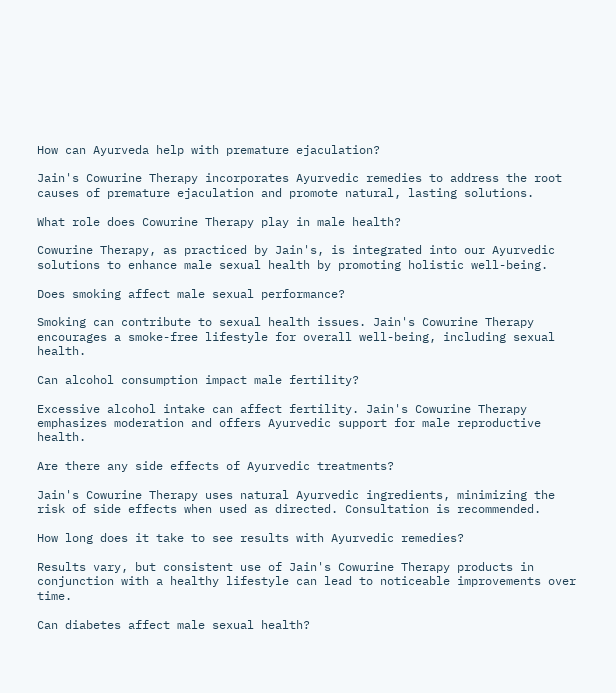How can Ayurveda help with premature ejaculation?

Jain's Cowurine Therapy incorporates Ayurvedic remedies to address the root causes of premature ejaculation and promote natural, lasting solutions.

What role does Cowurine Therapy play in male health?

Cowurine Therapy, as practiced by Jain's, is integrated into our Ayurvedic solutions to enhance male sexual health by promoting holistic well-being.

Does smoking affect male sexual performance?

Smoking can contribute to sexual health issues. Jain's Cowurine Therapy encourages a smoke-free lifestyle for overall well-being, including sexual health.

Can alcohol consumption impact male fertility?

Excessive alcohol intake can affect fertility. Jain's Cowurine Therapy emphasizes moderation and offers Ayurvedic support for male reproductive health.

Are there any side effects of Ayurvedic treatments?

Jain's Cowurine Therapy uses natural Ayurvedic ingredients, minimizing the risk of side effects when used as directed. Consultation is recommended.

How long does it take to see results with Ayurvedic remedies?

Results vary, but consistent use of Jain's Cowurine Therapy products in conjunction with a healthy lifestyle can lead to noticeable improvements over time.

Can diabetes affect male sexual health?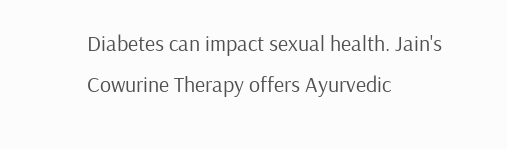Diabetes can impact sexual health. Jain's Cowurine Therapy offers Ayurvedic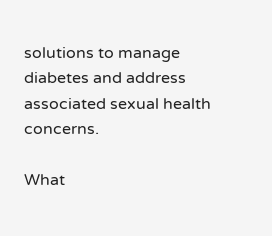solutions to manage diabetes and address associated sexual health concerns.

What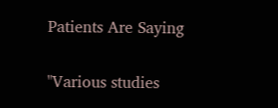Patients Are Saying

"Various studies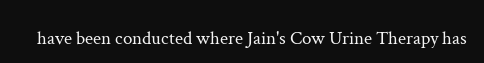have been conducted where Jain's Cow Urine Therapy has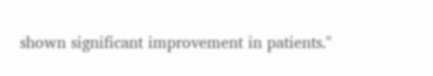shown significant improvement in patients."